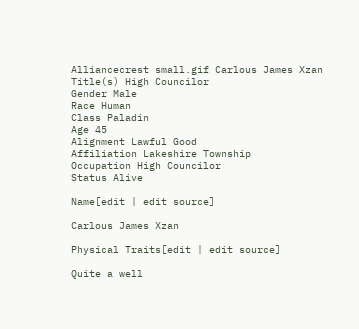Alliancecrest small.gif Carlous James Xzan
Title(s) High Councilor
Gender Male
Race Human
Class Paladin
Age 45
Alignment Lawful Good
Affiliation Lakeshire Township
Occupation High Councilor
Status Alive

Name[edit | edit source]

Carlous James Xzan

Physical Traits[edit | edit source]

Quite a well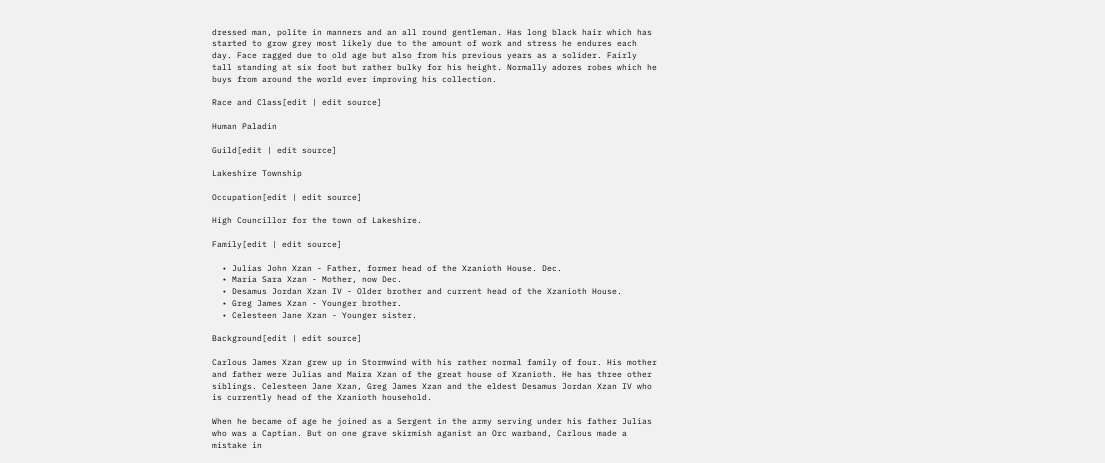dressed man, polite in manners and an all round gentleman. Has long black hair which has started to grow grey most likely due to the amount of work and stress he endures each day. Face ragged due to old age but also from his previous years as a solider. Fairly tall standing at six foot but rather bulky for his height. Normally adores robes which he buys from around the world ever improving his collection.

Race and Class[edit | edit source]

Human Paladin

Guild[edit | edit source]

Lakeshire Township

Occupation[edit | edit source]

High Councillor for the town of Lakeshire.

Family[edit | edit source]

  • Julias John Xzan - Father, former head of the Xzanioth House. Dec.
  • Maria Sara Xzan - Mother, now Dec.
  • Desamus Jordan Xzan IV - Older brother and current head of the Xzanioth House.
  • Greg James Xzan - Younger brother.
  • Celesteen Jane Xzan - Younger sister.

Background[edit | edit source]

Carlous James Xzan grew up in Stormwind with his rather normal family of four. His mother and father were Julias and Maira Xzan of the great house of Xzanioth. He has three other siblings. Celesteen Jane Xzan, Greg James Xzan and the eldest Desamus Jordan Xzan IV who is currently head of the Xzanioth household.

When he became of age he joined as a Sergent in the army serving under his father Julias who was a Captian. But on one grave skirmish aganist an Orc warband, Carlous made a mistake in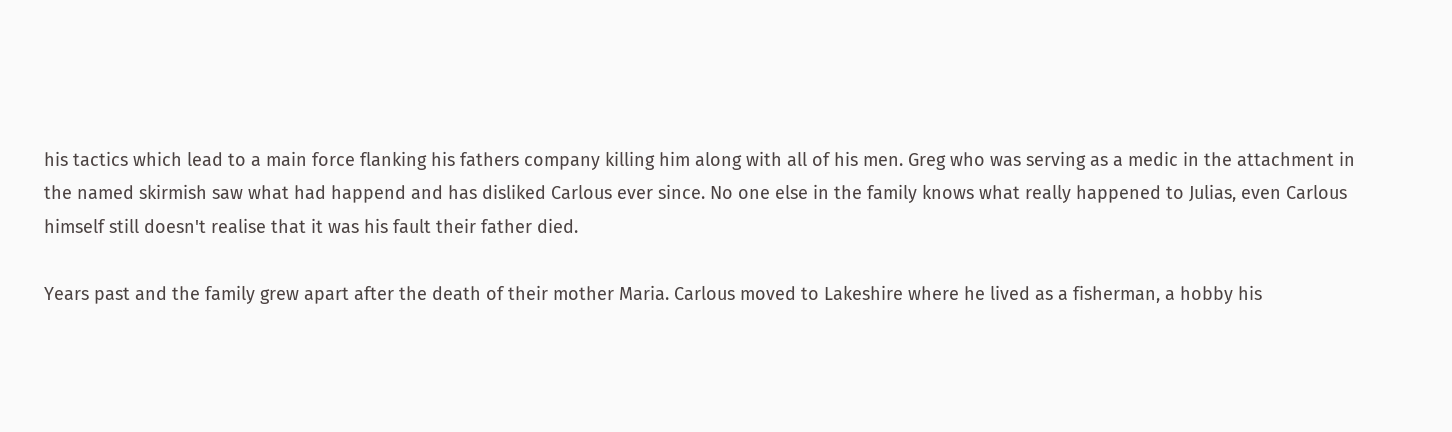his tactics which lead to a main force flanking his fathers company killing him along with all of his men. Greg who was serving as a medic in the attachment in the named skirmish saw what had happend and has disliked Carlous ever since. No one else in the family knows what really happened to Julias, even Carlous himself still doesn't realise that it was his fault their father died.

Years past and the family grew apart after the death of their mother Maria. Carlous moved to Lakeshire where he lived as a fisherman, a hobby his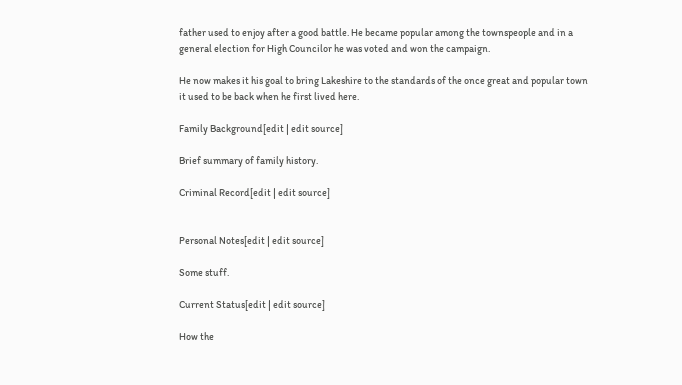father used to enjoy after a good battle. He became popular among the townspeople and in a general election for High Councilor he was voted and won the campaign.

He now makes it his goal to bring Lakeshire to the standards of the once great and popular town it used to be back when he first lived here.

Family Background[edit | edit source]

Brief summary of family history.

Criminal Record[edit | edit source]


Personal Notes[edit | edit source]

Some stuff.

Current Status[edit | edit source]

How the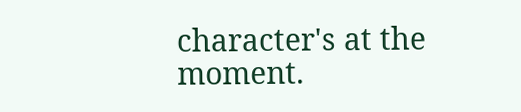character's at the moment.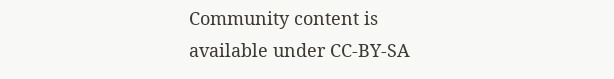Community content is available under CC-BY-SA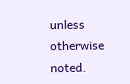unless otherwise noted.